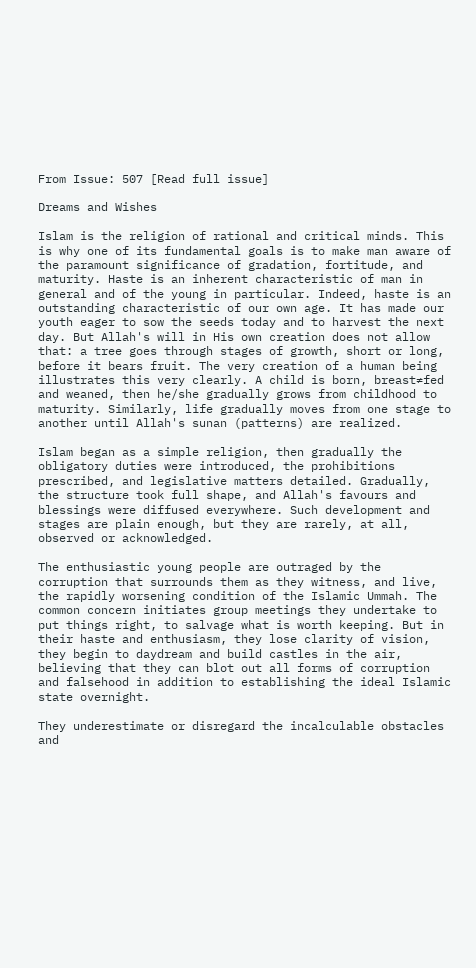From Issue: 507 [Read full issue]

Dreams and Wishes

Islam is the religion of rational and critical minds. This is why one of its fundamental goals is to make man aware of the paramount significance of gradation, fortitude, and maturity. Haste is an inherent characteristic of man in general and of the young in particular. Indeed, haste is an outstanding characteristic of our own age. It has made our youth eager to sow the seeds today and to harvest the next day. But Allah's will in His own creation does not allow that: a tree goes through stages of growth, short or long, before it bears fruit. The very creation of a human being illustrates this very clearly. A child is born, breast≠fed and weaned, then he/she gradually grows from childhood to maturity. Similarly, life gradually moves from one stage to another until Allah's sunan (patterns) are realized.

Islam began as a simple religion, then gradually the obligatory duties were introduced, the prohibitions prescribed, and legislative matters detailed. Gradually, the structure took full shape, and Allah's favours and blessings were diffused everywhere. Such development and stages are plain enough, but they are rarely, at all, observed or acknowledged.

The enthusiastic young people are outraged by the corruption that surrounds them as they witness, and live, the rapidly worsening condition of the Islamic Ummah. The common concern initiates group meetings they undertake to put things right, to salvage what is worth keeping. But in their haste and enthusiasm, they lose clarity of vision, they begin to daydream and build castles in the air, believing that they can blot out all forms of corruption and falsehood in addition to establishing the ideal Islamic state overnight.

They underestimate or disregard the incalculable obstacles and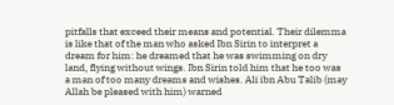pitfalls that exceed their means and potential. Their dilemma is like that of the man who asked Ibn Sirin to interpret a dream for him: he dreamed that he was swimming on dry land, flying without wings. Ibn Sirin told him that he too was a man of too many dreams and wishes. Ali ibn Abu Talib (may Allah be pleased with him) warned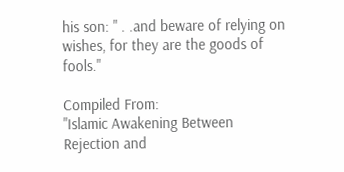his son: " . .and beware of relying on wishes, for they are the goods of fools."

Compiled From:
"Islamic Awakening Between Rejection and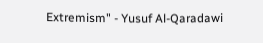Extremism" - Yusuf Al-Qaradawi